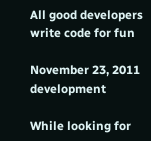All good developers write code for fun

November 23, 2011    development

While looking for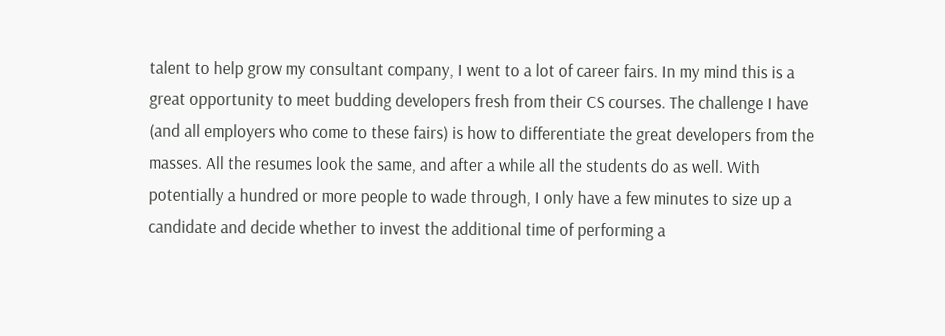talent to help grow my consultant company, I went to a lot of career fairs. In my mind this is a great opportunity to meet budding developers fresh from their CS courses. The challenge I have (and all employers who come to these fairs) is how to differentiate the great developers from the masses. All the resumes look the same, and after a while all the students do as well. With potentially a hundred or more people to wade through, I only have a few minutes to size up a candidate and decide whether to invest the additional time of performing a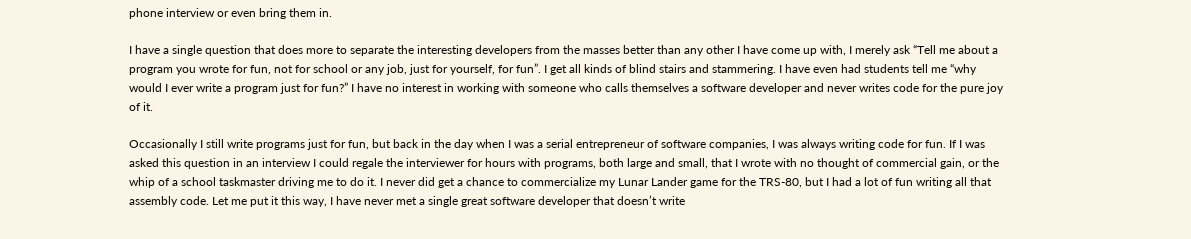phone interview or even bring them in.

I have a single question that does more to separate the interesting developers from the masses better than any other I have come up with, I merely ask “Tell me about a program you wrote for fun, not for school or any job, just for yourself, for fun”. I get all kinds of blind stairs and stammering. I have even had students tell me “why would I ever write a program just for fun?” I have no interest in working with someone who calls themselves a software developer and never writes code for the pure joy of it.

Occasionally I still write programs just for fun, but back in the day when I was a serial entrepreneur of software companies, I was always writing code for fun. If I was asked this question in an interview I could regale the interviewer for hours with programs, both large and small, that I wrote with no thought of commercial gain, or the whip of a school taskmaster driving me to do it. I never did get a chance to commercialize my Lunar Lander game for the TRS-80, but I had a lot of fun writing all that assembly code. Let me put it this way, I have never met a single great software developer that doesn’t write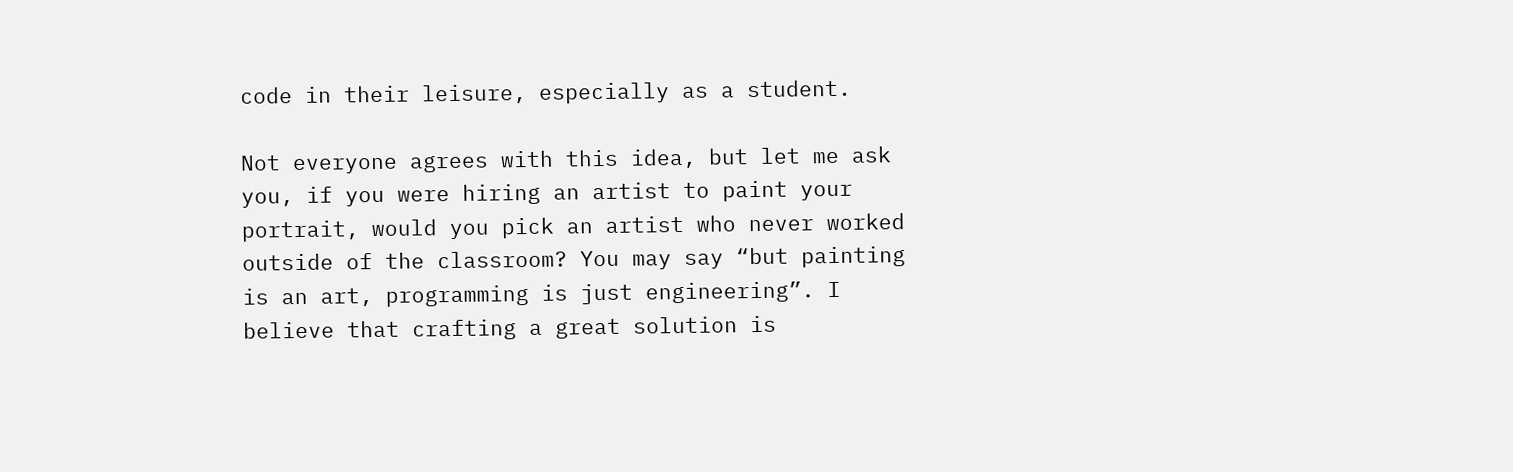code in their leisure, especially as a student.

Not everyone agrees with this idea, but let me ask you, if you were hiring an artist to paint your portrait, would you pick an artist who never worked outside of the classroom? You may say “but painting is an art, programming is just engineering”. I believe that crafting a great solution is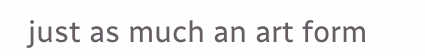just as much an art form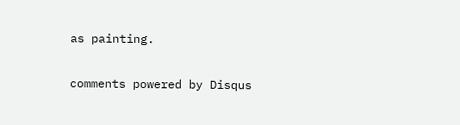as painting.

comments powered by Disqus